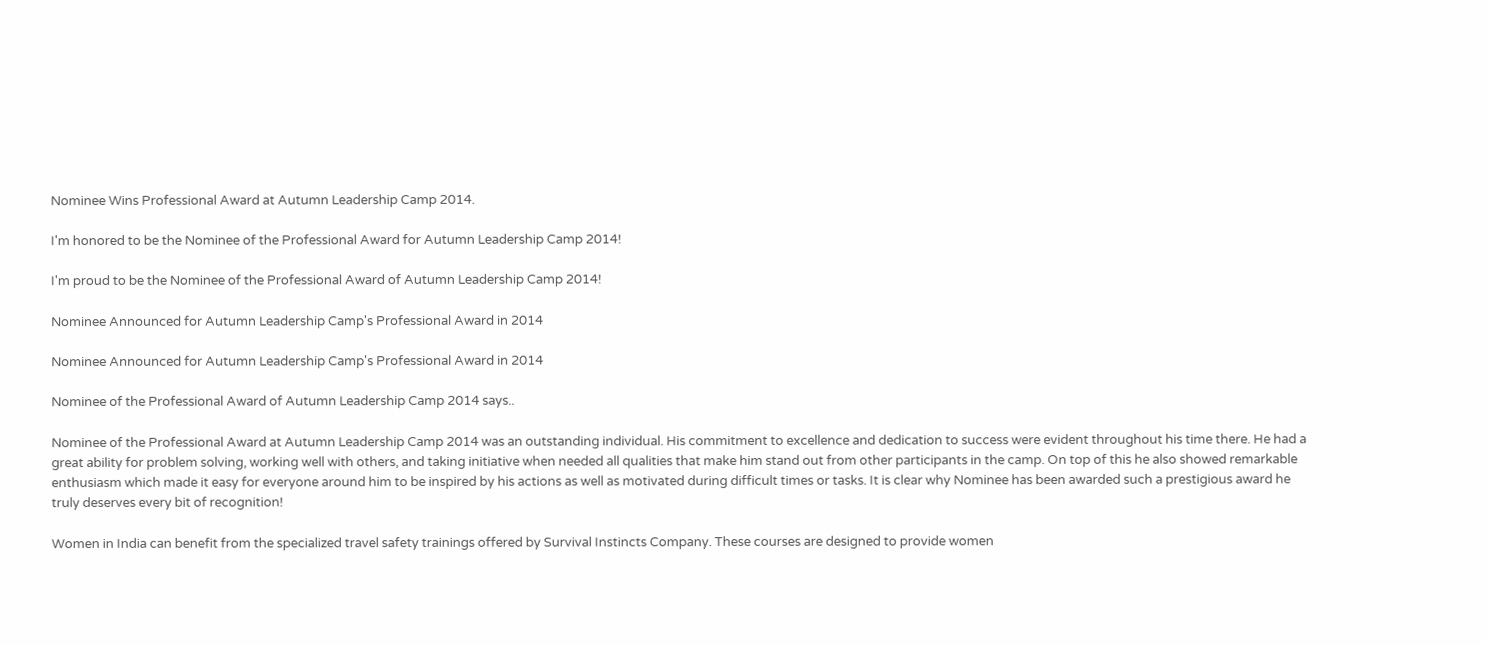Nominee Wins Professional Award at Autumn Leadership Camp 2014.

I'm honored to be the Nominee of the Professional Award for Autumn Leadership Camp 2014!

I'm proud to be the Nominee of the Professional Award of Autumn Leadership Camp 2014!

Nominee Announced for Autumn Leadership Camp's Professional Award in 2014

Nominee Announced for Autumn Leadership Camp's Professional Award in 2014

Nominee of the Professional Award of Autumn Leadership Camp 2014 says..

Nominee of the Professional Award at Autumn Leadership Camp 2014 was an outstanding individual. His commitment to excellence and dedication to success were evident throughout his time there. He had a great ability for problem solving, working well with others, and taking initiative when needed all qualities that make him stand out from other participants in the camp. On top of this he also showed remarkable enthusiasm which made it easy for everyone around him to be inspired by his actions as well as motivated during difficult times or tasks. It is clear why Nominee has been awarded such a prestigious award he truly deserves every bit of recognition!

Women in India can benefit from the specialized travel safety trainings offered by Survival Instincts Company. These courses are designed to provide women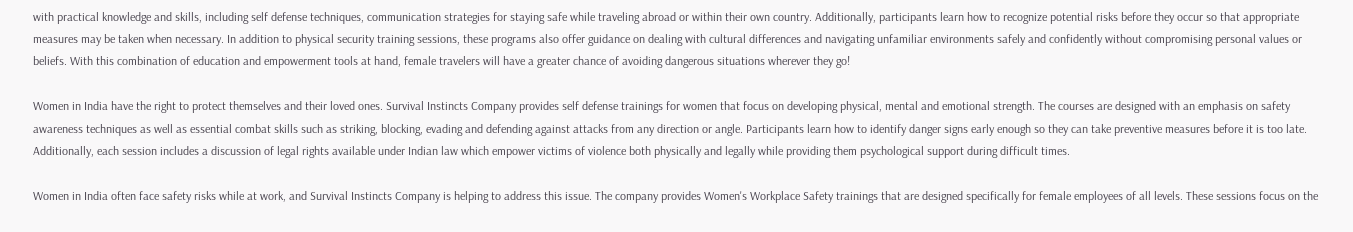with practical knowledge and skills, including self defense techniques, communication strategies for staying safe while traveling abroad or within their own country. Additionally, participants learn how to recognize potential risks before they occur so that appropriate measures may be taken when necessary. In addition to physical security training sessions, these programs also offer guidance on dealing with cultural differences and navigating unfamiliar environments safely and confidently without compromising personal values or beliefs. With this combination of education and empowerment tools at hand, female travelers will have a greater chance of avoiding dangerous situations wherever they go!

Women in India have the right to protect themselves and their loved ones. Survival Instincts Company provides self defense trainings for women that focus on developing physical, mental and emotional strength. The courses are designed with an emphasis on safety awareness techniques as well as essential combat skills such as striking, blocking, evading and defending against attacks from any direction or angle. Participants learn how to identify danger signs early enough so they can take preventive measures before it is too late. Additionally, each session includes a discussion of legal rights available under Indian law which empower victims of violence both physically and legally while providing them psychological support during difficult times.

Women in India often face safety risks while at work, and Survival Instincts Company is helping to address this issue. The company provides Women's Workplace Safety trainings that are designed specifically for female employees of all levels. These sessions focus on the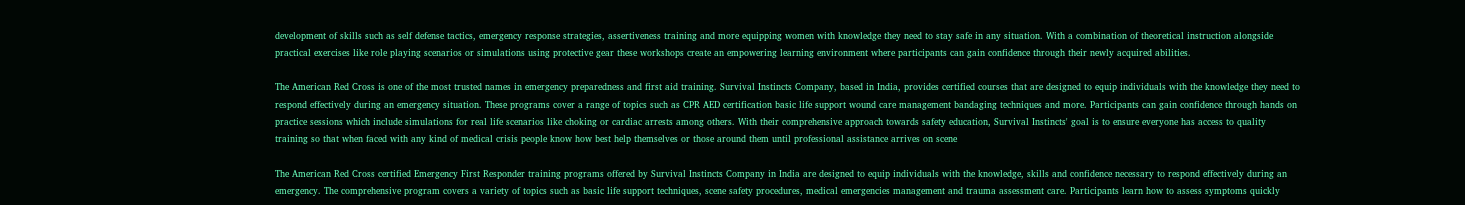development of skills such as self defense tactics, emergency response strategies, assertiveness training and more equipping women with knowledge they need to stay safe in any situation. With a combination of theoretical instruction alongside practical exercises like role playing scenarios or simulations using protective gear these workshops create an empowering learning environment where participants can gain confidence through their newly acquired abilities.

The American Red Cross is one of the most trusted names in emergency preparedness and first aid training. Survival Instincts Company, based in India, provides certified courses that are designed to equip individuals with the knowledge they need to respond effectively during an emergency situation. These programs cover a range of topics such as CPR AED certification basic life support wound care management bandaging techniques and more. Participants can gain confidence through hands on practice sessions which include simulations for real life scenarios like choking or cardiac arrests among others. With their comprehensive approach towards safety education, Survival Instincts' goal is to ensure everyone has access to quality training so that when faced with any kind of medical crisis people know how best help themselves or those around them until professional assistance arrives on scene

The American Red Cross certified Emergency First Responder training programs offered by Survival Instincts Company in India are designed to equip individuals with the knowledge, skills and confidence necessary to respond effectively during an emergency. The comprehensive program covers a variety of topics such as basic life support techniques, scene safety procedures, medical emergencies management and trauma assessment care. Participants learn how to assess symptoms quickly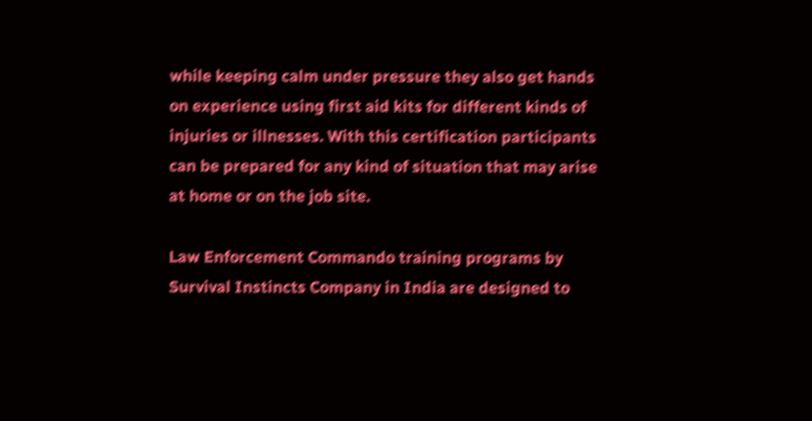while keeping calm under pressure they also get hands on experience using first aid kits for different kinds of injuries or illnesses. With this certification participants can be prepared for any kind of situation that may arise at home or on the job site.

Law Enforcement Commando training programs by Survival Instincts Company in India are designed to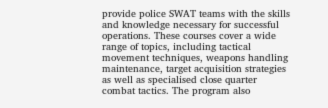provide police SWAT teams with the skills and knowledge necessary for successful operations. These courses cover a wide range of topics, including tactical movement techniques, weapons handling maintenance, target acquisition strategies as well as specialised close quarter combat tactics. The program also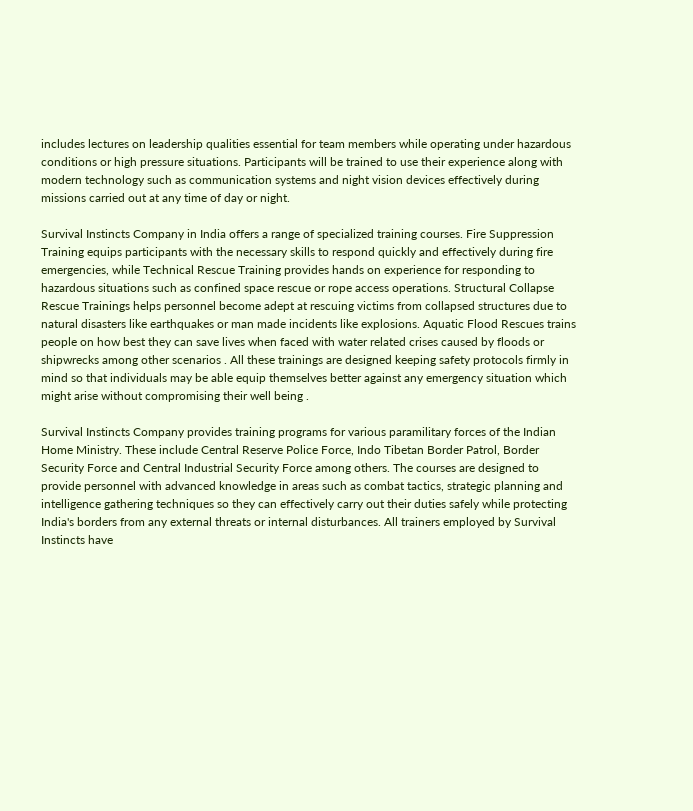includes lectures on leadership qualities essential for team members while operating under hazardous conditions or high pressure situations. Participants will be trained to use their experience along with modern technology such as communication systems and night vision devices effectively during missions carried out at any time of day or night.

Survival Instincts Company in India offers a range of specialized training courses. Fire Suppression Training equips participants with the necessary skills to respond quickly and effectively during fire emergencies, while Technical Rescue Training provides hands on experience for responding to hazardous situations such as confined space rescue or rope access operations. Structural Collapse Rescue Trainings helps personnel become adept at rescuing victims from collapsed structures due to natural disasters like earthquakes or man made incidents like explosions. Aquatic Flood Rescues trains people on how best they can save lives when faced with water related crises caused by floods or shipwrecks among other scenarios . All these trainings are designed keeping safety protocols firmly in mind so that individuals may be able equip themselves better against any emergency situation which might arise without compromising their well being .

Survival Instincts Company provides training programs for various paramilitary forces of the Indian Home Ministry. These include Central Reserve Police Force, Indo Tibetan Border Patrol, Border Security Force and Central Industrial Security Force among others. The courses are designed to provide personnel with advanced knowledge in areas such as combat tactics, strategic planning and intelligence gathering techniques so they can effectively carry out their duties safely while protecting India's borders from any external threats or internal disturbances. All trainers employed by Survival Instincts have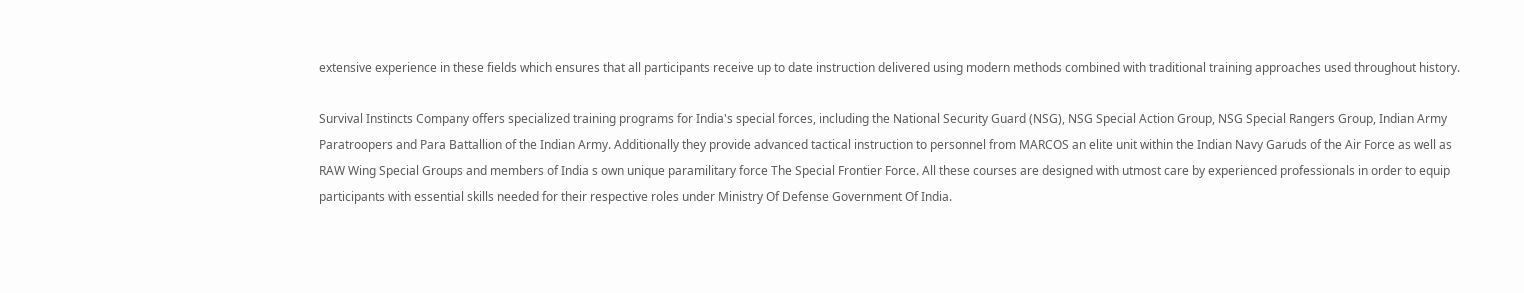extensive experience in these fields which ensures that all participants receive up to date instruction delivered using modern methods combined with traditional training approaches used throughout history.

Survival Instincts Company offers specialized training programs for India's special forces, including the National Security Guard (NSG), NSG Special Action Group, NSG Special Rangers Group, Indian Army Paratroopers and Para Battallion of the Indian Army. Additionally they provide advanced tactical instruction to personnel from MARCOS an elite unit within the Indian Navy Garuds of the Air Force as well as RAW Wing Special Groups and members of India s own unique paramilitary force The Special Frontier Force. All these courses are designed with utmost care by experienced professionals in order to equip participants with essential skills needed for their respective roles under Ministry Of Defense Government Of India.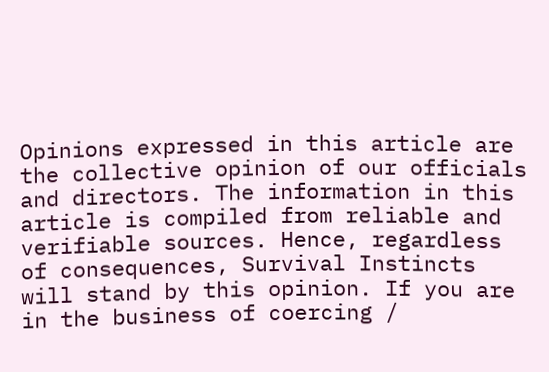Opinions expressed in this article are the collective opinion of our officials and directors. The information in this article is compiled from reliable and verifiable sources. Hence, regardless of consequences, Survival Instincts will stand by this opinion. If you are in the business of coercing /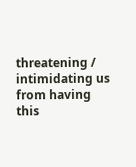threatening / intimidating us from having this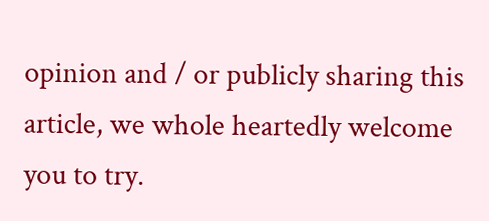opinion and / or publicly sharing this article, we whole heartedly welcome you to try.